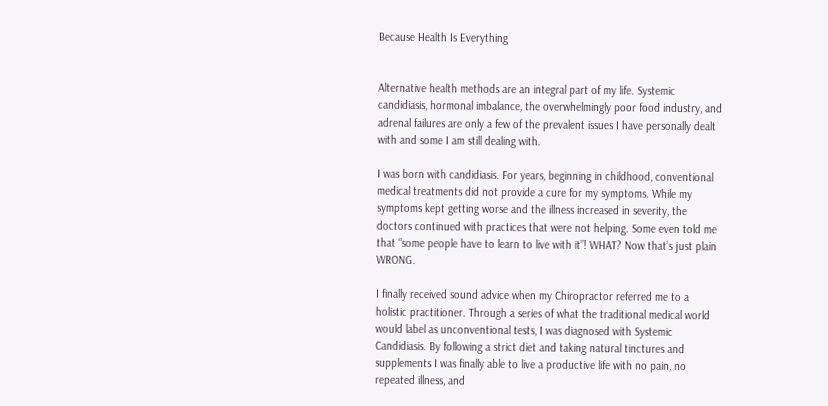Because Health Is Everything


Alternative health methods are an integral part of my life. Systemic candidiasis, hormonal imbalance, the overwhelmingly poor food industry, and adrenal failures are only a few of the prevalent issues I have personally dealt with and some I am still dealing with.

I was born with candidiasis. For years, beginning in childhood, conventional medical treatments did not provide a cure for my symptoms. While my symptoms kept getting worse and the illness increased in severity, the doctors continued with practices that were not helping. Some even told me that “some people have to learn to live with it”! WHAT? Now that’s just plain WRONG.

I finally received sound advice when my Chiropractor referred me to a holistic practitioner. Through a series of what the traditional medical world would label as unconventional tests, I was diagnosed with Systemic Candidiasis. By following a strict diet and taking natural tinctures and supplements I was finally able to live a productive life with no pain, no repeated illness, and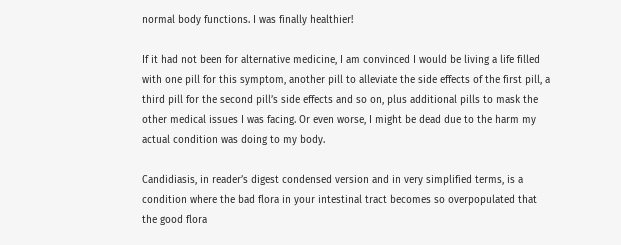normal body functions. I was finally healthier!

If it had not been for alternative medicine, I am convinced I would be living a life filled with one pill for this symptom, another pill to alleviate the side effects of the first pill, a third pill for the second pill’s side effects and so on, plus additional pills to mask the other medical issues I was facing. Or even worse, I might be dead due to the harm my actual condition was doing to my body.

Candidiasis, in reader’s digest condensed version and in very simplified terms, is a condition where the bad flora in your intestinal tract becomes so overpopulated that the good flora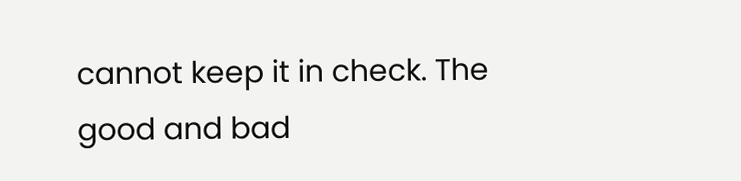cannot keep it in check. The good and bad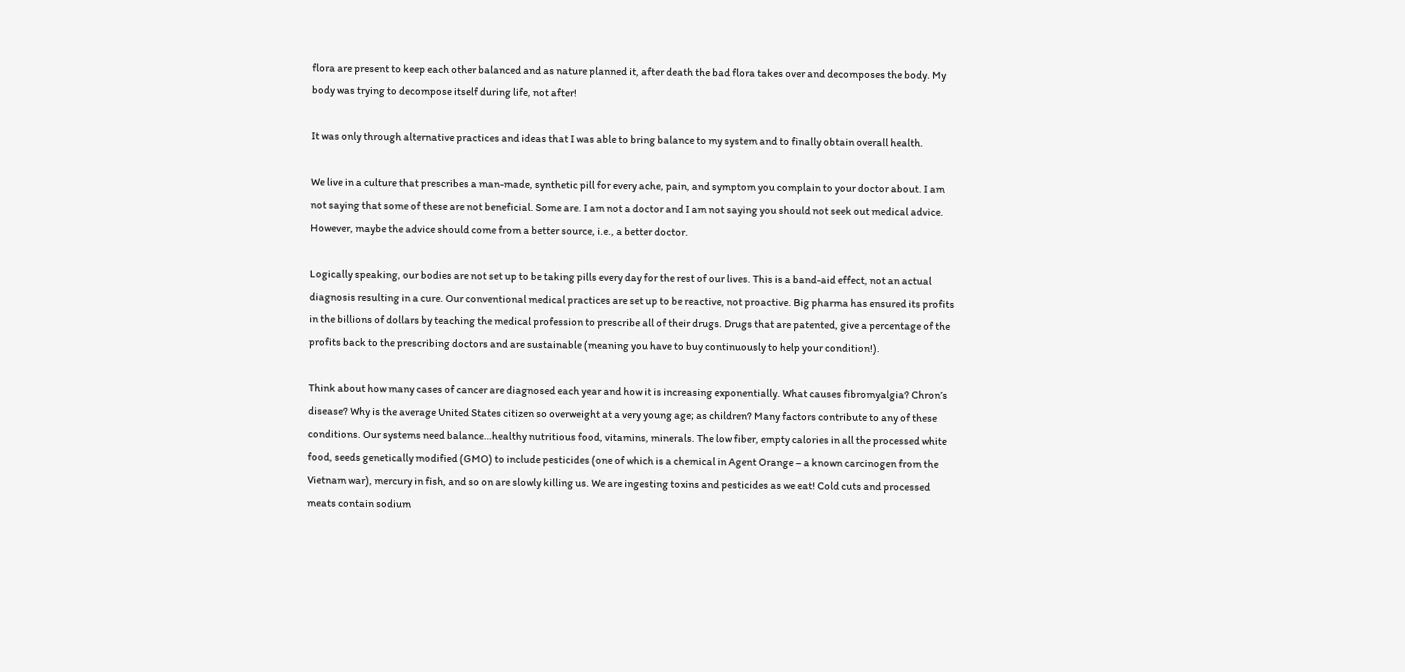flora are present to keep each other balanced and as nature planned it, after death the bad flora takes over and decomposes the body. My body was trying to decompose itself during life, not after!

It was only through alternative practices and ideas that I was able to bring balance to my system and to finally obtain overall health.

We live in a culture that prescribes a man-made, synthetic pill for every ache, pain, and symptom you complain to your doctor about. I am not saying that some of these are not beneficial. Some are. I am not a doctor and I am not saying you should not seek out medical advice. However, maybe the advice should come from a better source, i.e., a better doctor.

Logically speaking, our bodies are not set up to be taking pills every day for the rest of our lives. This is a band-aid effect, not an actual diagnosis resulting in a cure. Our conventional medical practices are set up to be reactive, not proactive. Big pharma has ensured its profits in the billions of dollars by teaching the medical profession to prescribe all of their drugs. Drugs that are patented, give a percentage of the profits back to the prescribing doctors and are sustainable (meaning you have to buy continuously to help your condition!).

Think about how many cases of cancer are diagnosed each year and how it is increasing exponentially. What causes fibromyalgia? Chron’s disease? Why is the average United States citizen so overweight at a very young age; as children? Many factors contribute to any of these conditions. Our systems need balance…healthy nutritious food, vitamins, minerals. The low fiber, empty calories in all the processed white food, seeds genetically modified (GMO) to include pesticides (one of which is a chemical in Agent Orange – a known carcinogen from the Vietnam war), mercury in fish, and so on are slowly killing us. We are ingesting toxins and pesticides as we eat! Cold cuts and processed meats contain sodium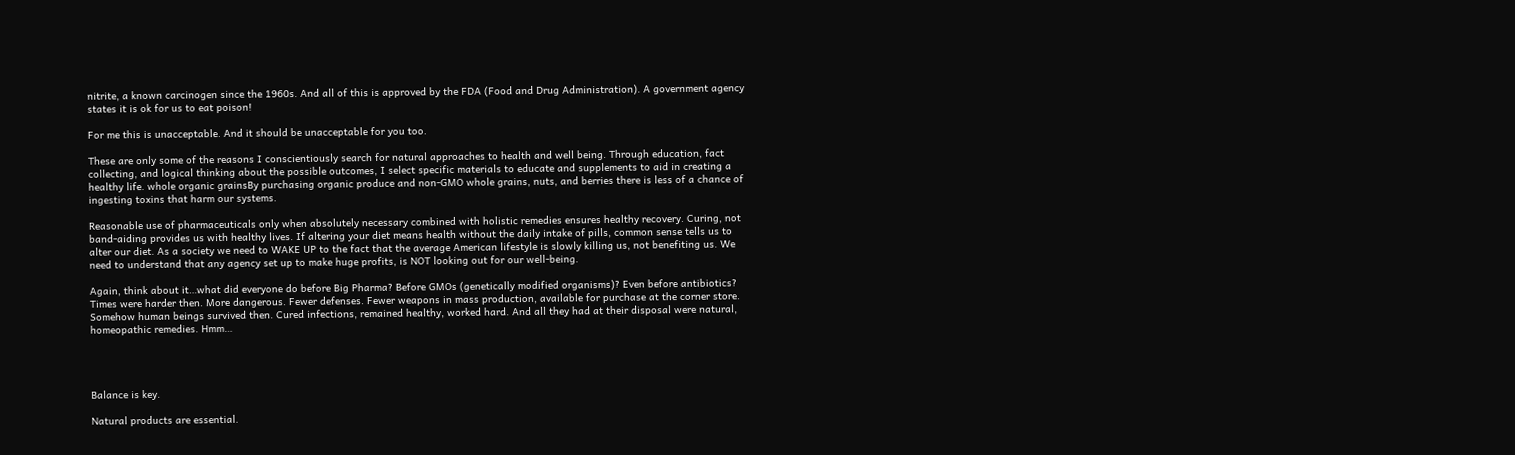nitrite, a known carcinogen since the 1960s. And all of this is approved by the FDA (Food and Drug Administration). A government agency states it is ok for us to eat poison!

For me this is unacceptable. And it should be unacceptable for you too.

These are only some of the reasons I conscientiously search for natural approaches to health and well being. Through education, fact collecting, and logical thinking about the possible outcomes, I select specific materials to educate and supplements to aid in creating a healthy life. whole organic grainsBy purchasing organic produce and non-GMO whole grains, nuts, and berries there is less of a chance of ingesting toxins that harm our systems.

Reasonable use of pharmaceuticals only when absolutely necessary combined with holistic remedies ensures healthy recovery. Curing, not band-aiding provides us with healthy lives. If altering your diet means health without the daily intake of pills, common sense tells us to alter our diet. As a society we need to WAKE UP to the fact that the average American lifestyle is slowly killing us, not benefiting us. We need to understand that any agency set up to make huge profits, is NOT looking out for our well-being.

Again, think about it…what did everyone do before Big Pharma? Before GMOs (genetically modified organisms)? Even before antibiotics? Times were harder then. More dangerous. Fewer defenses. Fewer weapons in mass production, available for purchase at the corner store. Somehow human beings survived then. Cured infections, remained healthy, worked hard. And all they had at their disposal were natural, homeopathic remedies. Hmm…




Balance is key.

Natural products are essential.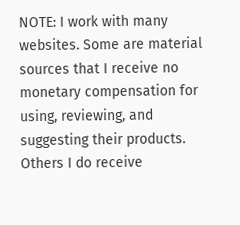NOTE: I work with many websites. Some are material sources that I receive no monetary compensation for using, reviewing, and suggesting their products. Others I do receive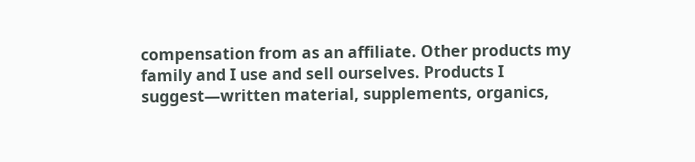compensation from as an affiliate. Other products my family and I use and sell ourselves. Products I suggest—written material, supplements, organics,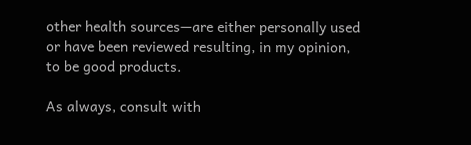other health sources—are either personally used or have been reviewed resulting, in my opinion, to be good products.

As always, consult with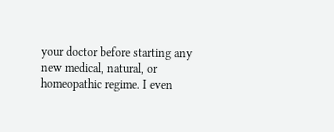your doctor before starting any new medical, natural, or homeopathic regime. I even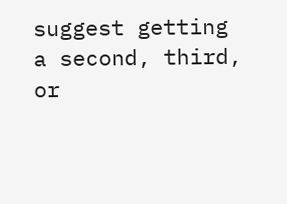suggest getting a second, third, or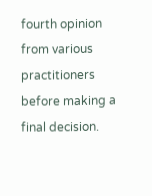fourth opinion from various practitioners before making a final decision.